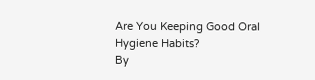Are You Keeping Good Oral Hygiene Habits?
By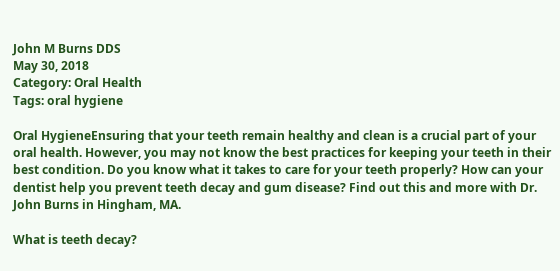John M Burns DDS
May 30, 2018
Category: Oral Health
Tags: oral hygiene

Oral HygieneEnsuring that your teeth remain healthy and clean is a crucial part of your oral health. However, you may not know the best practices for keeping your teeth in their best condition. Do you know what it takes to care for your teeth properly? How can your dentist help you prevent teeth decay and gum disease? Find out this and more with Dr. John Burns in Hingham, MA.

What is teeth decay?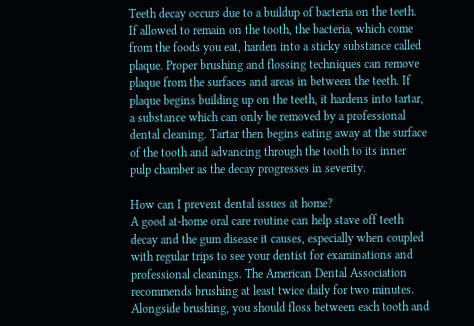Teeth decay occurs due to a buildup of bacteria on the teeth. If allowed to remain on the tooth, the bacteria, which come from the foods you eat, harden into a sticky substance called plaque. Proper brushing and flossing techniques can remove plaque from the surfaces and areas in between the teeth. If plaque begins building up on the teeth, it hardens into tartar, a substance which can only be removed by a professional dental cleaning. Tartar then begins eating away at the surface of the tooth and advancing through the tooth to its inner pulp chamber as the decay progresses in severity.

How can I prevent dental issues at home?
A good at-home oral care routine can help stave off teeth decay and the gum disease it causes, especially when coupled with regular trips to see your dentist for examinations and professional cleanings. The American Dental Association recommends brushing at least twice daily for two minutes. Alongside brushing, you should floss between each tooth and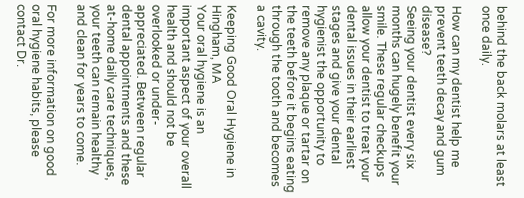behind the back molars at least once daily.

How can my dentist help me prevent teeth decay and gum disease?
Seeing your dentist every six months can hugely benefit your smile. These regular checkups allow your dentist to treat your dental issues in their earliest stages and give your dental hygienist the opportunity to remove any plaque or tartar on the teeth before it begins eating through the tooth and becomes a cavity.

Keeping Good Oral Hygiene in Hingham, MA
Your oral hygiene is an important aspect of your overall health and should not be overlooked or under-appreciated. Between regular dental appointments and these at-home daily care techniques, your teeth can remain healthy and clean for years to come.

For more information on good oral hygiene habits, please contact Dr.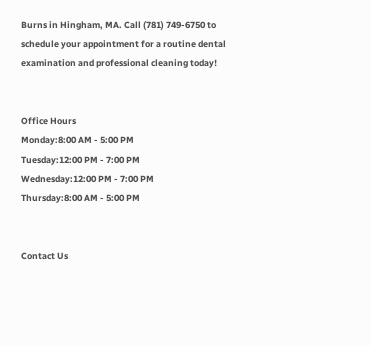Burns in Hingham, MA. Call (781) 749-6750 to schedule your appointment for a routine dental examination and professional cleaning today!


Office Hours
Monday:8:00 AM - 5:00 PM
Tuesday:12:00 PM - 7:00 PM
Wednesday:12:00 PM - 7:00 PM
Thursday:8:00 AM - 5:00 PM


Contact Us